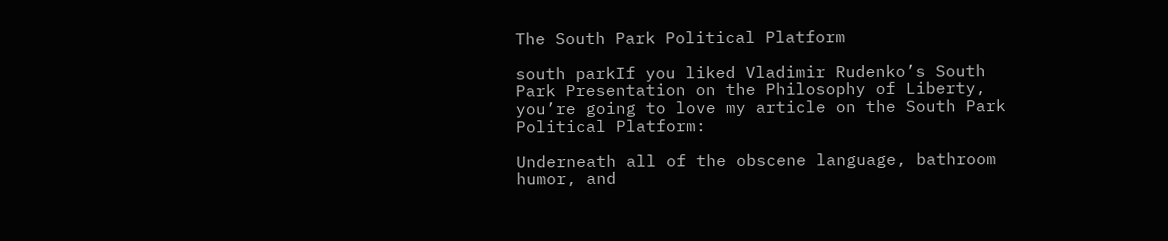The South Park Political Platform

south parkIf you liked Vladimir Rudenko’s South Park Presentation on the Philosophy of Liberty, you’re going to love my article on the South Park Political Platform:

Underneath all of the obscene language, bathroom humor, and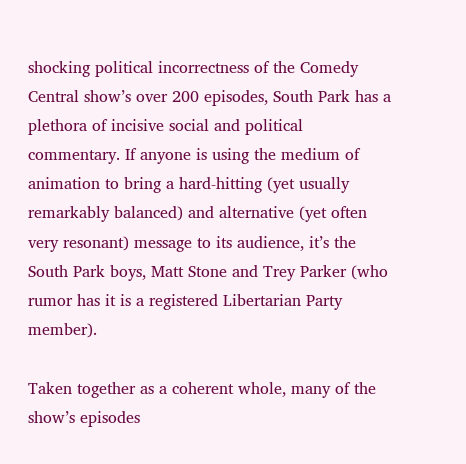shocking political incorrectness of the Comedy Central show’s over 200 episodes, South Park has a plethora of incisive social and political commentary. If anyone is using the medium of animation to bring a hard-hitting (yet usually remarkably balanced) and alternative (yet often very resonant) message to its audience, it’s the South Park boys, Matt Stone and Trey Parker (who rumor has it is a registered Libertarian Party member).

Taken together as a coherent whole, many of the show’s episodes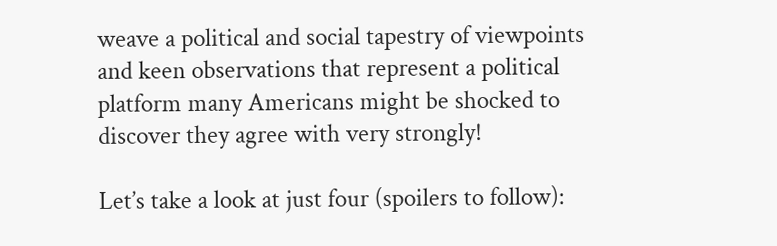weave a political and social tapestry of viewpoints and keen observations that represent a political platform many Americans might be shocked to discover they agree with very strongly!

Let’s take a look at just four (spoilers to follow):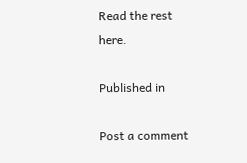Read the rest here.

Published in

Post a comment